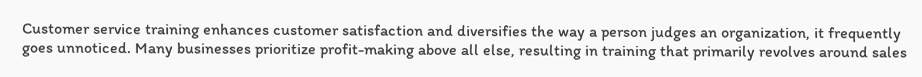Customer service training enhances customer satisfaction and diversifies the way a person judges an organization, it frequently goes unnoticed. Many businesses prioritize profit-making above all else, resulting in training that primarily revolves around sales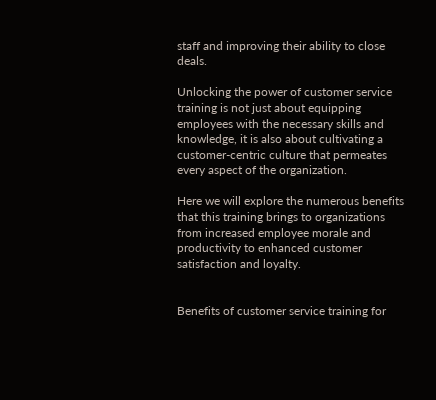staff and improving their ability to close deals.

Unlocking the power of customer service training is not just about equipping employees with the necessary skills and knowledge, it is also about cultivating a customer-centric culture that permeates every aspect of the organization.

Here we will explore the numerous benefits that this training brings to organizations from increased employee morale and productivity to enhanced customer satisfaction and loyalty.


Benefits of customer service training for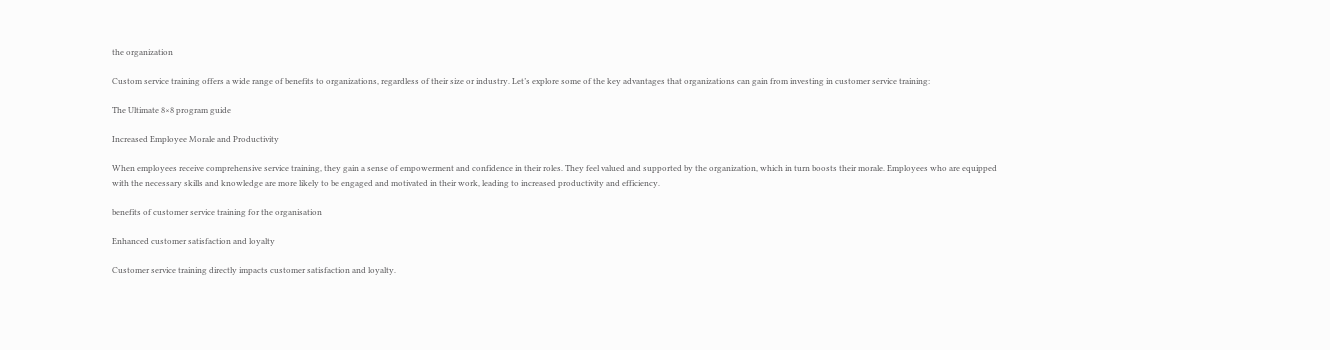the organization

Custom service training offers a wide range of benefits to organizations, regardless of their size or industry. Let’s explore some of the key advantages that organizations can gain from investing in customer service training:

The Ultimate 8×8 program guide

Increased Employee Morale and Productivity

When employees receive comprehensive service training, they gain a sense of empowerment and confidence in their roles. They feel valued and supported by the organization, which in turn boosts their morale. Employees who are equipped with the necessary skills and knowledge are more likely to be engaged and motivated in their work, leading to increased productivity and efficiency.

benefits of customer service training for the organisation

Enhanced customer satisfaction and loyalty

Customer service training directly impacts customer satisfaction and loyalty.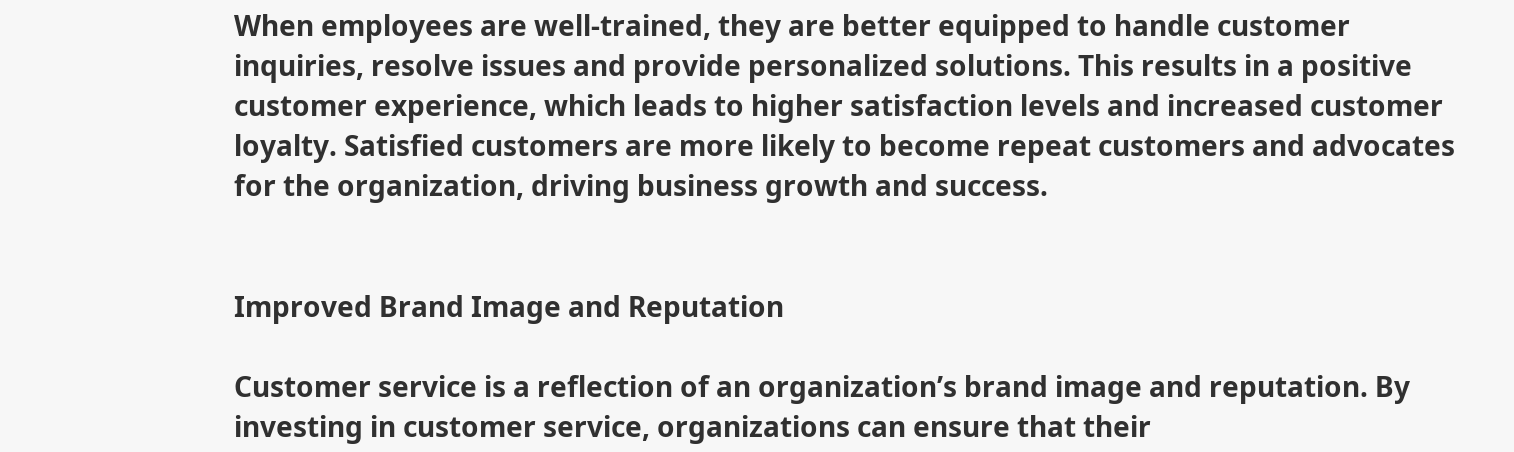When employees are well-trained, they are better equipped to handle customer inquiries, resolve issues and provide personalized solutions. This results in a positive customer experience, which leads to higher satisfaction levels and increased customer loyalty. Satisfied customers are more likely to become repeat customers and advocates for the organization, driving business growth and success.


Improved Brand Image and Reputation

Customer service is a reflection of an organization’s brand image and reputation. By investing in customer service, organizations can ensure that their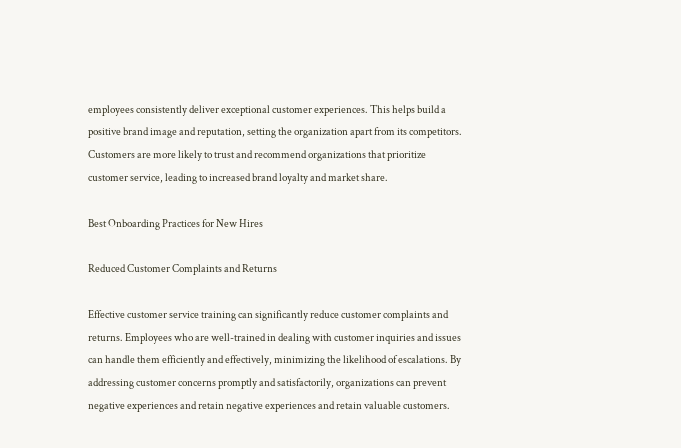employees consistently deliver exceptional customer experiences. This helps build a positive brand image and reputation, setting the organization apart from its competitors. Customers are more likely to trust and recommend organizations that prioritize customer service, leading to increased brand loyalty and market share.

Best Onboarding Practices for New Hires

Reduced Customer Complaints and Returns

Effective customer service training can significantly reduce customer complaints and returns. Employees who are well-trained in dealing with customer inquiries and issues can handle them efficiently and effectively, minimizing the likelihood of escalations. By addressing customer concerns promptly and satisfactorily, organizations can prevent negative experiences and retain negative experiences and retain valuable customers.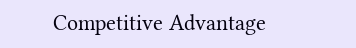Competitive Advantage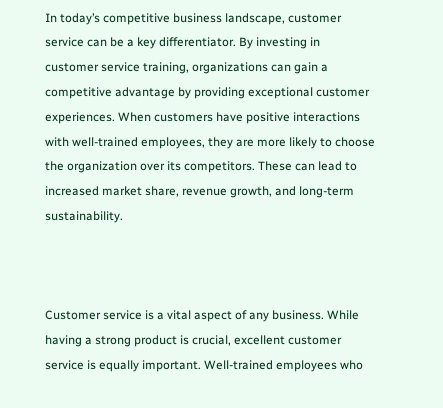In today’s competitive business landscape, customer service can be a key differentiator. By investing in customer service training, organizations can gain a competitive advantage by providing exceptional customer experiences. When customers have positive interactions with well-trained employees, they are more likely to choose the organization over its competitors. These can lead to increased market share, revenue growth, and long-term sustainability.



Customer service is a vital aspect of any business. While having a strong product is crucial, excellent customer service is equally important. Well-trained employees who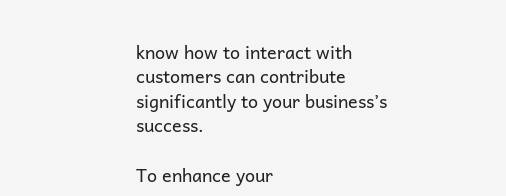know how to interact with customers can contribute significantly to your business’s success.

To enhance your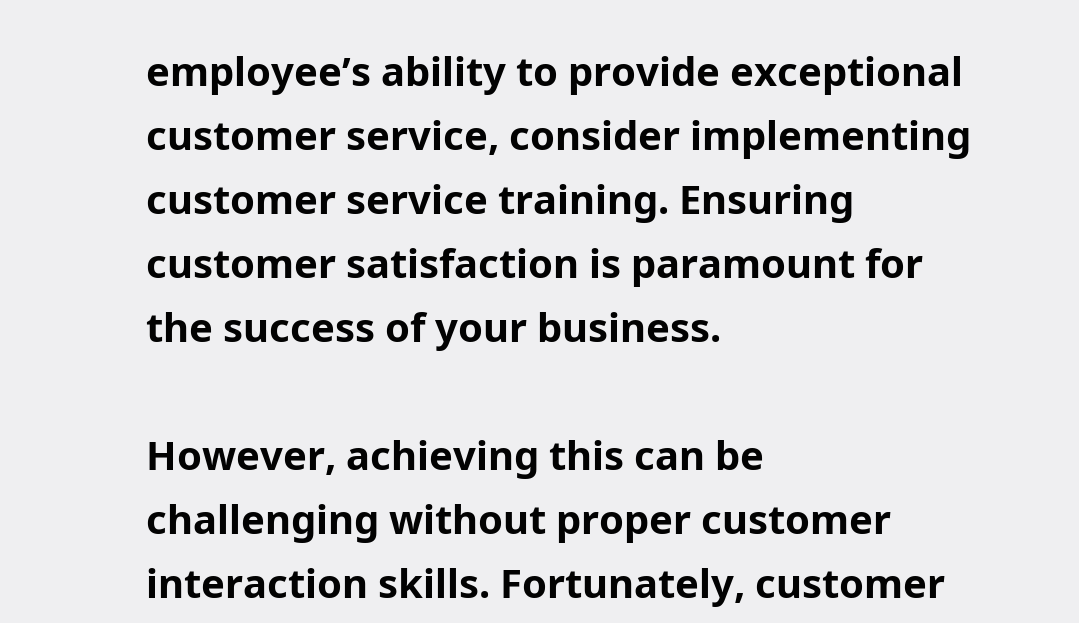employee’s ability to provide exceptional customer service, consider implementing customer service training. Ensuring customer satisfaction is paramount for the success of your business.

However, achieving this can be challenging without proper customer interaction skills. Fortunately, customer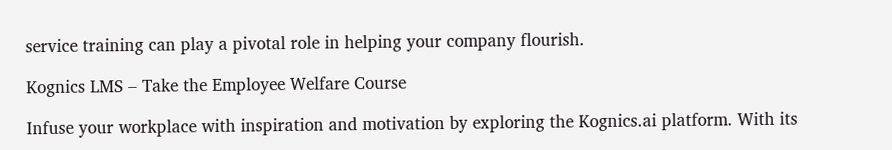service training can play a pivotal role in helping your company flourish.

Kognics LMS – Take the Employee Welfare Course

Infuse your workplace with inspiration and motivation by exploring the Kognics.ai platform. With its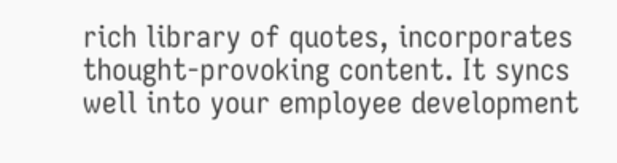rich library of quotes, incorporates thought-provoking content. It syncs well into your employee development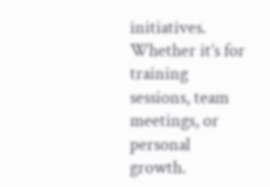initiatives. Whether it’s for training sessions, team meetings, or personal growth.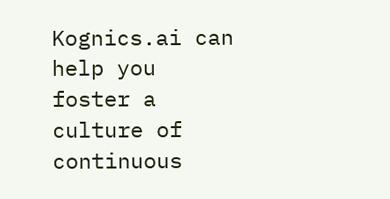Kognics.ai can help you foster a culture of continuous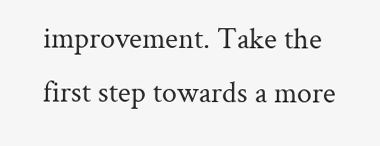improvement. Take the first step towards a more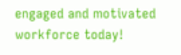engaged and motivated workforce today!